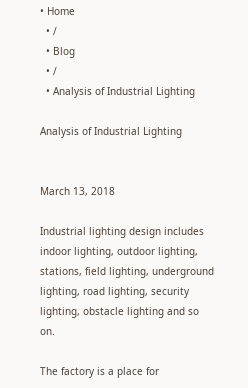• Home
  • /
  • Blog
  • /
  • Analysis of Industrial Lighting

Analysis of Industrial Lighting


March 13, 2018

Industrial lighting design includes indoor lighting, outdoor lighting, stations, field lighting, underground lighting, road lighting, security lighting, obstacle lighting and so on.

The factory is a place for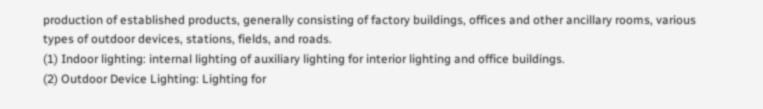production of established products, generally consisting of factory buildings, offices and other ancillary rooms, various types of outdoor devices, stations, fields, and roads.
(1) Indoor lighting: internal lighting of auxiliary lighting for interior lighting and office buildings.
(2) Outdoor Device Lighting: Lighting for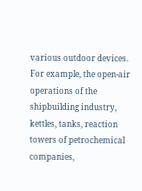various outdoor devices. For example, the open-air operations of the shipbuilding industry, kettles, tanks, reaction towers of petrochemical companies,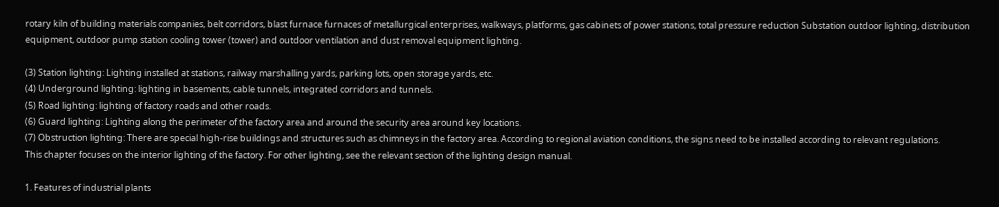rotary kiln of building materials companies, belt corridors, blast furnace furnaces of metallurgical enterprises, walkways, platforms, gas cabinets of power stations, total pressure reduction Substation outdoor lighting, distribution equipment, outdoor pump station cooling tower (tower) and outdoor ventilation and dust removal equipment lighting.

(3) Station lighting: Lighting installed at stations, railway marshalling yards, parking lots, open storage yards, etc.
(4) Underground lighting: lighting in basements, cable tunnels, integrated corridors and tunnels.
(5) Road lighting: lighting of factory roads and other roads.
(6) Guard lighting: Lighting along the perimeter of the factory area and around the security area around key locations.
(7) Obstruction lighting: There are special high-rise buildings and structures such as chimneys in the factory area. According to regional aviation conditions, the signs need to be installed according to relevant regulations.
This chapter focuses on the interior lighting of the factory. For other lighting, see the relevant section of the lighting design manual.

1. Features of industrial plants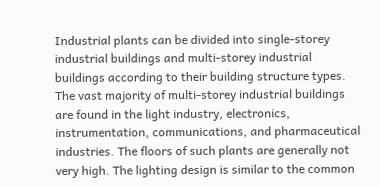Industrial plants can be divided into single-storey industrial buildings and multi-storey industrial buildings according to their building structure types. The vast majority of multi-storey industrial buildings are found in the light industry, electronics, instrumentation, communications, and pharmaceutical industries. The floors of such plants are generally not very high. The lighting design is similar to the common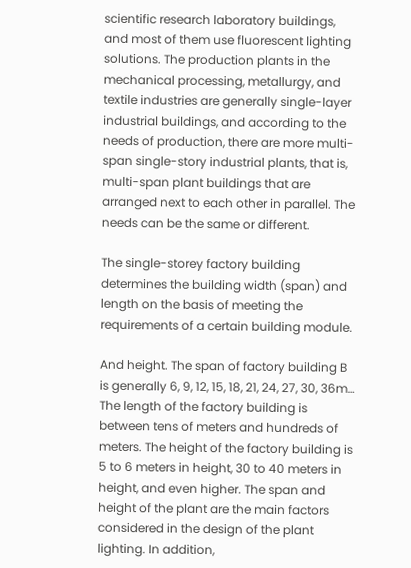scientific research laboratory buildings, and most of them use fluorescent lighting solutions. The production plants in the mechanical processing, metallurgy, and textile industries are generally single-layer industrial buildings, and according to the needs of production, there are more multi-span single-story industrial plants, that is, multi-span plant buildings that are arranged next to each other in parallel. The needs can be the same or different.

The single-storey factory building determines the building width (span) and length on the basis of meeting the requirements of a certain building module.

And height. The span of factory building B is generally 6, 9, 12, 15, 18, 21, 24, 27, 30, 36m… The length of the factory building is between tens of meters and hundreds of meters. The height of the factory building is 5 to 6 meters in height, 30 to 40 meters in height, and even higher. The span and height of the plant are the main factors considered in the design of the plant lighting. In addition,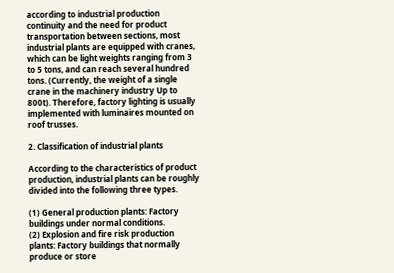according to industrial production continuity and the need for product transportation between sections, most industrial plants are equipped with cranes, which can be light weights ranging from 3 to 5 tons, and can reach several hundred tons. (Currently, the weight of a single crane in the machinery industry Up to 800t). Therefore, factory lighting is usually implemented with luminaires mounted on roof trusses.

2. Classification of industrial plants

According to the characteristics of product production, industrial plants can be roughly divided into the following three types.

(1) General production plants: Factory buildings under normal conditions.
(2) Explosion and fire risk production plants: Factory buildings that normally produce or store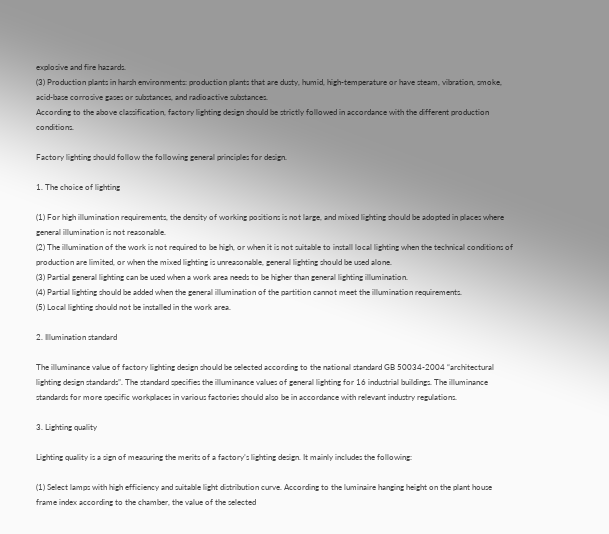explosive and fire hazards.
(3) Production plants in harsh environments: production plants that are dusty, humid, high-temperature or have steam, vibration, smoke, acid-base corrosive gases or substances, and radioactive substances.
According to the above classification, factory lighting design should be strictly followed in accordance with the different production conditions.

Factory lighting should follow the following general principles for design.

1. The choice of lighting

(1) For high illumination requirements, the density of working positions is not large, and mixed lighting should be adopted in places where general illumination is not reasonable.
(2) The illumination of the work is not required to be high, or when it is not suitable to install local lighting when the technical conditions of production are limited, or when the mixed lighting is unreasonable, general lighting should be used alone.
(3) Partial general lighting can be used when a work area needs to be higher than general lighting illumination.
(4) Partial lighting should be added when the general illumination of the partition cannot meet the illumination requirements.
(5) Local lighting should not be installed in the work area.

2. Illumination standard

The illuminance value of factory lighting design should be selected according to the national standard GB 50034-2004 “architectural lighting design standards”. The standard specifies the illuminance values of general lighting for 16 industrial buildings. The illuminance standards for more specific workplaces in various factories should also be in accordance with relevant industry regulations.

3. Lighting quality

Lighting quality is a sign of measuring the merits of a factory’s lighting design. It mainly includes the following:

(1) Select lamps with high efficiency and suitable light distribution curve. According to the luminaire hanging height on the plant house frame index according to the chamber, the value of the selected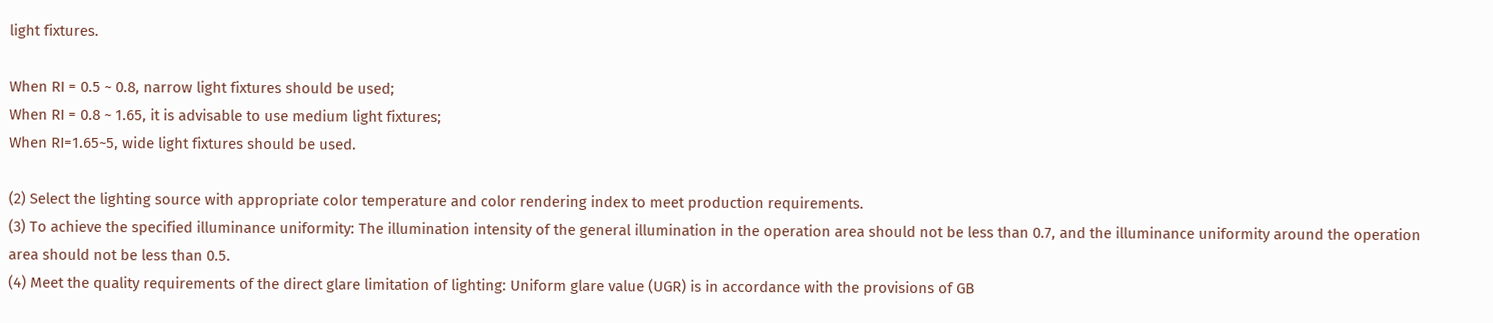light fixtures.

When RI = 0.5 ~ 0.8, narrow light fixtures should be used;
When RI = 0.8 ~ 1.65, it is advisable to use medium light fixtures;
When RI=1.65~5, wide light fixtures should be used.

(2) Select the lighting source with appropriate color temperature and color rendering index to meet production requirements.
(3) To achieve the specified illuminance uniformity: The illumination intensity of the general illumination in the operation area should not be less than 0.7, and the illuminance uniformity around the operation area should not be less than 0.5.
(4) Meet the quality requirements of the direct glare limitation of lighting: Uniform glare value (UGR) is in accordance with the provisions of GB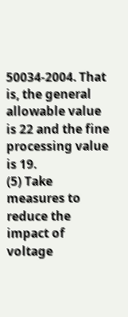50034-2004. That is, the general allowable value is 22 and the fine processing value is 19.
(5) Take measures to reduce the impact of voltage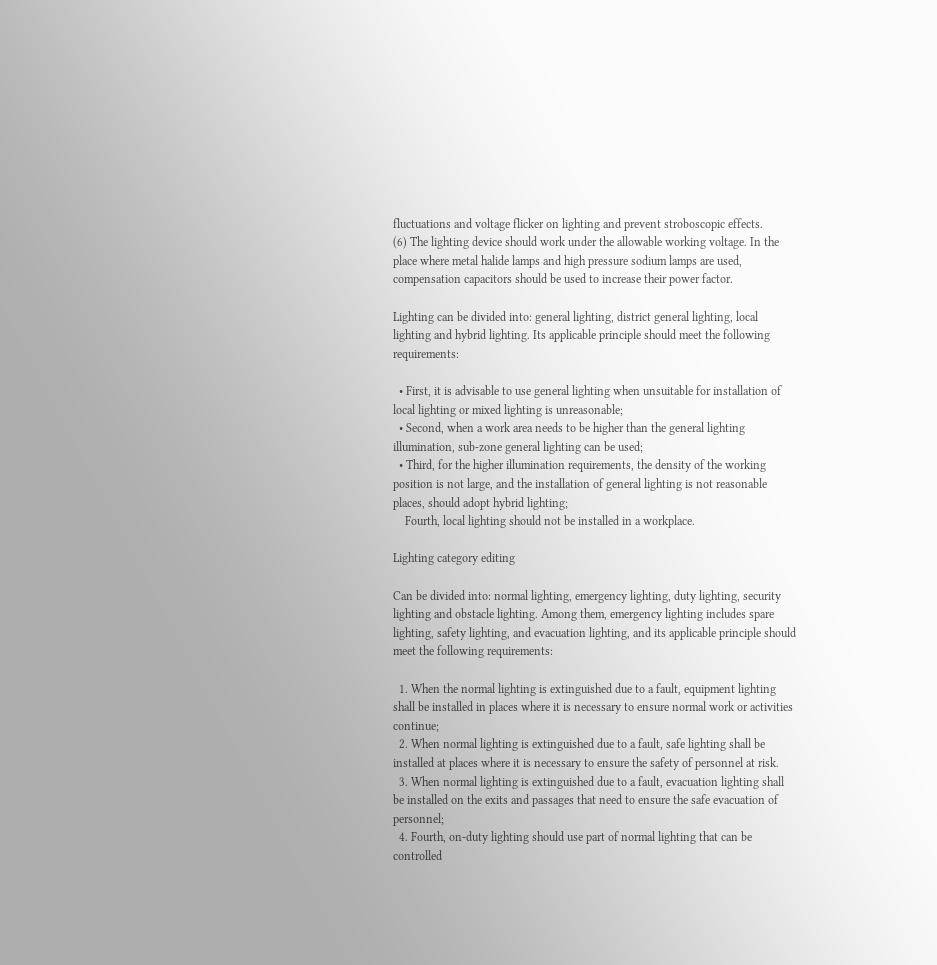fluctuations and voltage flicker on lighting and prevent stroboscopic effects.
(6) The lighting device should work under the allowable working voltage. In the place where metal halide lamps and high pressure sodium lamps are used, compensation capacitors should be used to increase their power factor.

Lighting can be divided into: general lighting, district general lighting, local lighting and hybrid lighting. Its applicable principle should meet the following requirements:

  • First, it is advisable to use general lighting when unsuitable for installation of local lighting or mixed lighting is unreasonable;
  • Second, when a work area needs to be higher than the general lighting illumination, sub-zone general lighting can be used;
  • Third, for the higher illumination requirements, the density of the working position is not large, and the installation of general lighting is not reasonable places, should adopt hybrid lighting;
    Fourth, local lighting should not be installed in a workplace.

Lighting category editing

Can be divided into: normal lighting, emergency lighting, duty lighting, security lighting and obstacle lighting. Among them, emergency lighting includes spare lighting, safety lighting, and evacuation lighting, and its applicable principle should meet the following requirements:

  1. When the normal lighting is extinguished due to a fault, equipment lighting shall be installed in places where it is necessary to ensure normal work or activities continue;
  2. When normal lighting is extinguished due to a fault, safe lighting shall be installed at places where it is necessary to ensure the safety of personnel at risk.
  3. When normal lighting is extinguished due to a fault, evacuation lighting shall be installed on the exits and passages that need to ensure the safe evacuation of personnel;
  4. Fourth, on-duty lighting should use part of normal lighting that can be controlled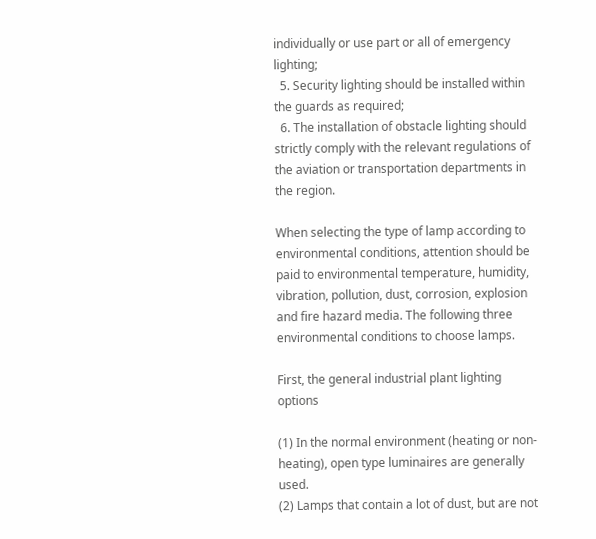individually or use part or all of emergency lighting;
  5. Security lighting should be installed within the guards as required;
  6. The installation of obstacle lighting should strictly comply with the relevant regulations of the aviation or transportation departments in the region.

When selecting the type of lamp according to environmental conditions, attention should be paid to environmental temperature, humidity, vibration, pollution, dust, corrosion, explosion and fire hazard media. The following three environmental conditions to choose lamps.

First, the general industrial plant lighting options

(1) In the normal environment (heating or non-heating), open type luminaires are generally used.
(2) Lamps that contain a lot of dust, but are not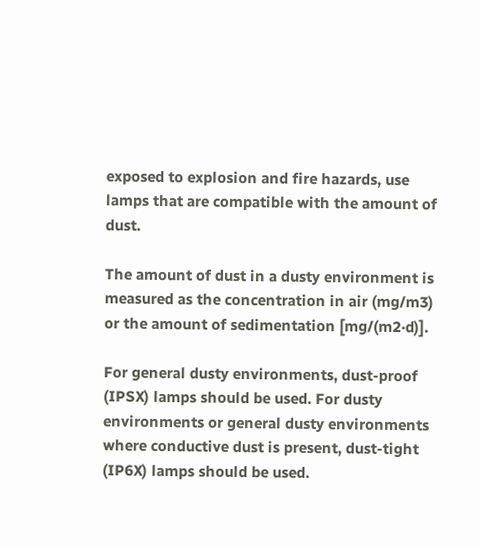exposed to explosion and fire hazards, use lamps that are compatible with the amount of dust.

The amount of dust in a dusty environment is measured as the concentration in air (mg/m3) or the amount of sedimentation [mg/(m2·d)].

For general dusty environments, dust-proof (IPSX) lamps should be used. For dusty environments or general dusty environments where conductive dust is present, dust-tight (IP6X) lamps should be used.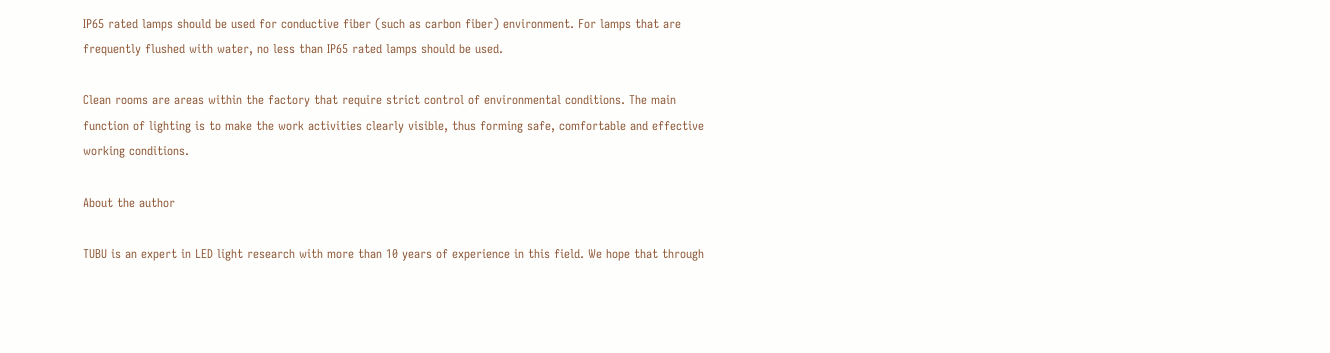IP65 rated lamps should be used for conductive fiber (such as carbon fiber) environment. For lamps that are frequently flushed with water, no less than IP65 rated lamps should be used.

Clean rooms are areas within the factory that require strict control of environmental conditions. The main function of lighting is to make the work activities clearly visible, thus forming safe, comfortable and effective working conditions.

About the author

TUBU is an expert in LED light research with more than 10 years of experience in this field. We hope that through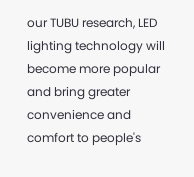our TUBU research, LED lighting technology will become more popular and bring greater convenience and comfort to people's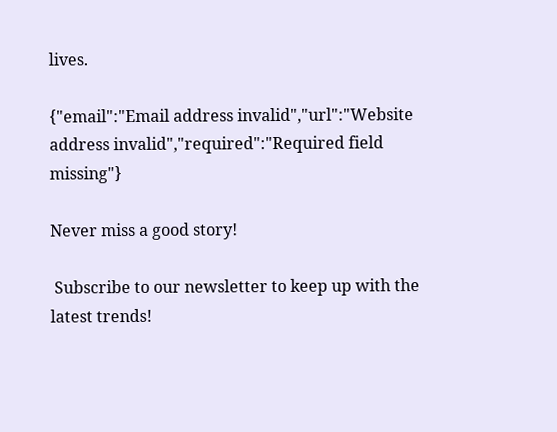lives.

{"email":"Email address invalid","url":"Website address invalid","required":"Required field missing"}

Never miss a good story!

 Subscribe to our newsletter to keep up with the latest trends!